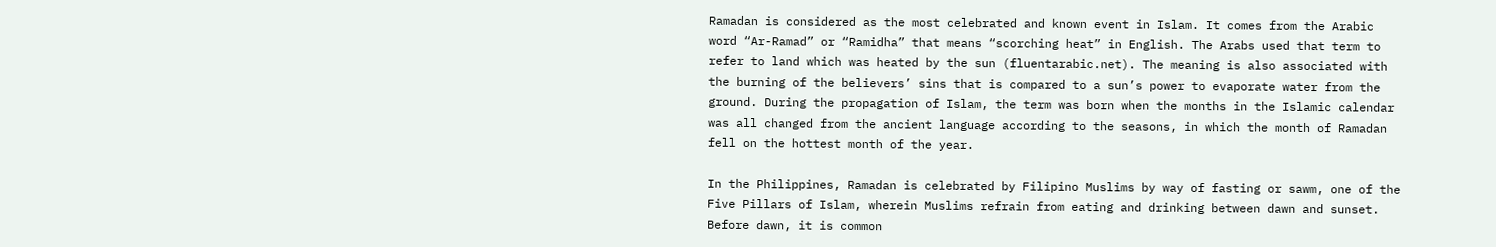Ramadan is considered as the most celebrated and known event in Islam. It comes from the Arabic word “Ar-Ramad” or “Ramidha” that means “scorching heat” in English. The Arabs used that term to refer to land which was heated by the sun (fluentarabic.net). The meaning is also associated with the burning of the believers’ sins that is compared to a sun’s power to evaporate water from the ground. During the propagation of Islam, the term was born when the months in the Islamic calendar was all changed from the ancient language according to the seasons, in which the month of Ramadan fell on the hottest month of the year.

In the Philippines, Ramadan is celebrated by Filipino Muslims by way of fasting or sawm, one of the Five Pillars of Islam, wherein Muslims refrain from eating and drinking between dawn and sunset. Before dawn, it is common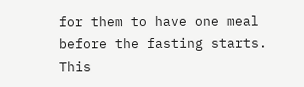for them to have one meal before the fasting starts. This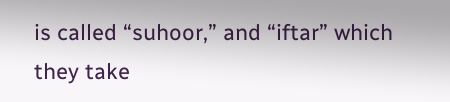is called “suhoor,” and “iftar” which they take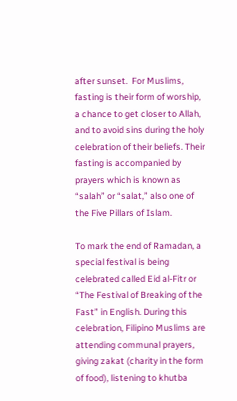after sunset.  For Muslims, fasting is their form of worship, a chance to get closer to Allah, and to avoid sins during the holy celebration of their beliefs. Their fasting is accompanied by prayers which is known as “salah” or “salat,” also one of the Five Pillars of Islam.

To mark the end of Ramadan, a special festival is being celebrated called Eid al-Fitr or “The Festival of Breaking of the Fast” in English. During this celebration, Filipino Muslims are attending communal prayers, giving zakat (charity in the form of food), listening to khutba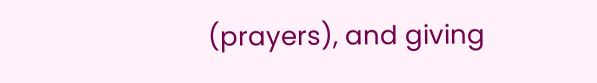(prayers), and giving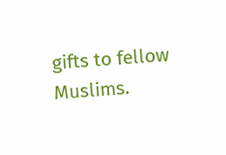gifts to fellow Muslims.